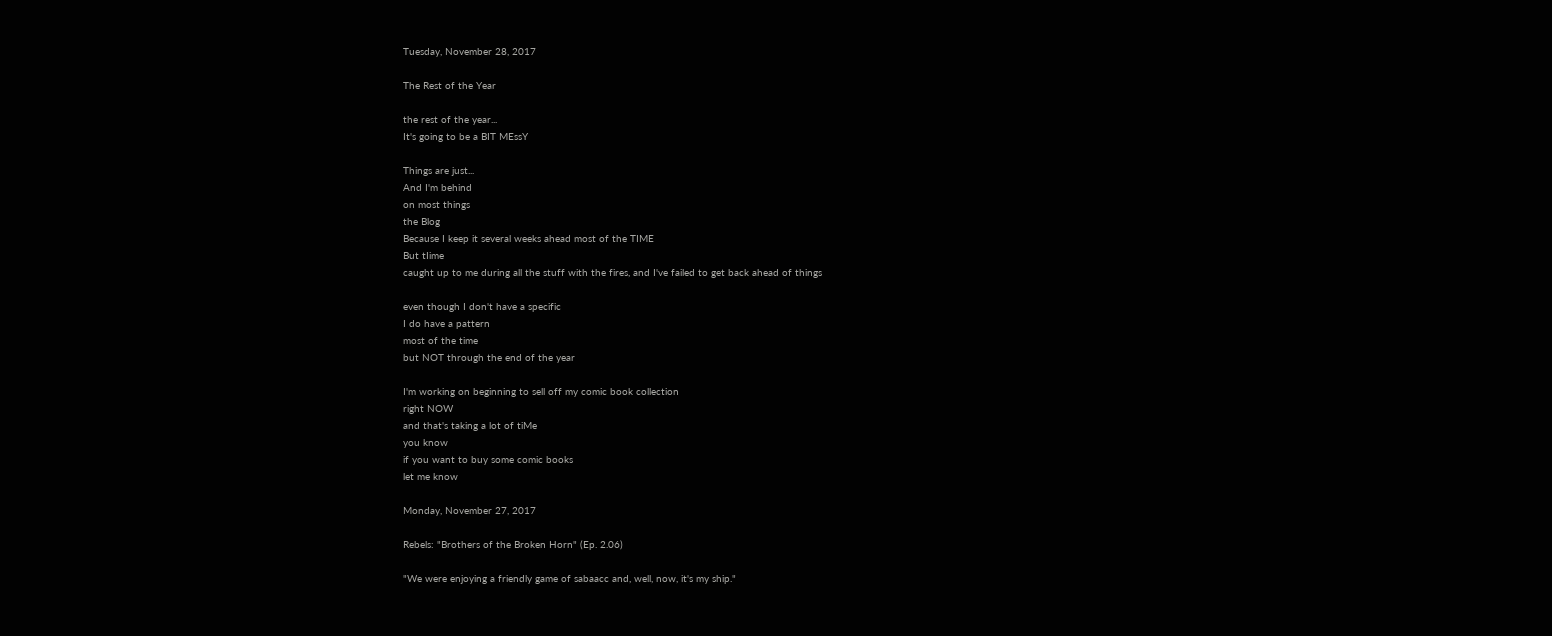Tuesday, November 28, 2017

The Rest of the Year

the rest of the year...
It's going to be a BIT MEssY

Things are just...
And I'm behind
on most things
the Blog
Because I keep it several weeks ahead most of the TIME
But tIime
caught up to me during all the stuff with the fires, and I've failed to get back ahead of things

even though I don't have a specific
I do have a pattern
most of the time
but NOT through the end of the year

I'm working on beginning to sell off my comic book collection
right NOW
and that's taking a lot of tiMe
you know
if you want to buy some comic books
let me know

Monday, November 27, 2017

Rebels: "Brothers of the Broken Horn" (Ep. 2.06)

"We were enjoying a friendly game of sabaacc and, well, now, it's my ship."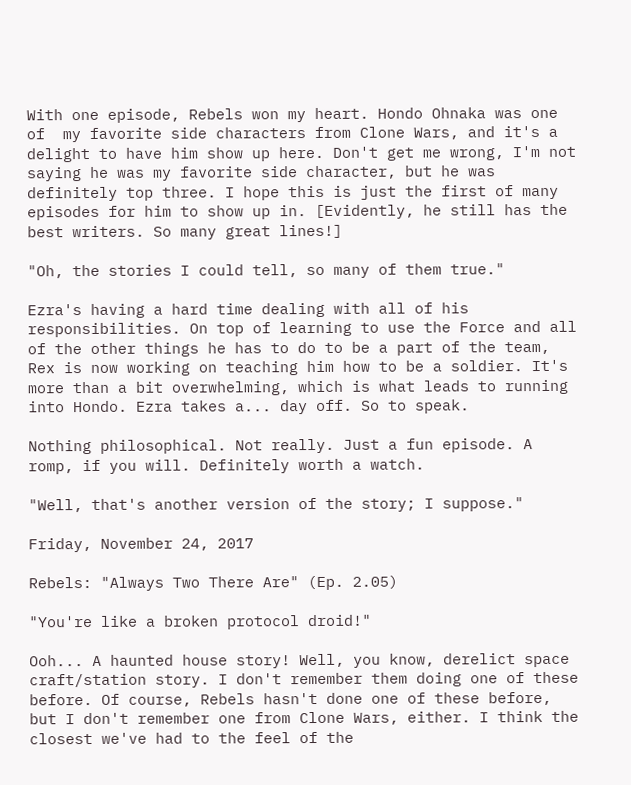With one episode, Rebels won my heart. Hondo Ohnaka was one of  my favorite side characters from Clone Wars, and it's a delight to have him show up here. Don't get me wrong, I'm not saying he was my favorite side character, but he was definitely top three. I hope this is just the first of many episodes for him to show up in. [Evidently, he still has the best writers. So many great lines!]

"Oh, the stories I could tell, so many of them true."

Ezra's having a hard time dealing with all of his responsibilities. On top of learning to use the Force and all of the other things he has to do to be a part of the team, Rex is now working on teaching him how to be a soldier. It's more than a bit overwhelming, which is what leads to running into Hondo. Ezra takes a... day off. So to speak.

Nothing philosophical. Not really. Just a fun episode. A romp, if you will. Definitely worth a watch.

"Well, that's another version of the story; I suppose."

Friday, November 24, 2017

Rebels: "Always Two There Are" (Ep. 2.05)

"You're like a broken protocol droid!"

Ooh... A haunted house story! Well, you know, derelict space craft/station story. I don't remember them doing one of these before. Of course, Rebels hasn't done one of these before, but I don't remember one from Clone Wars, either. I think the closest we've had to the feel of the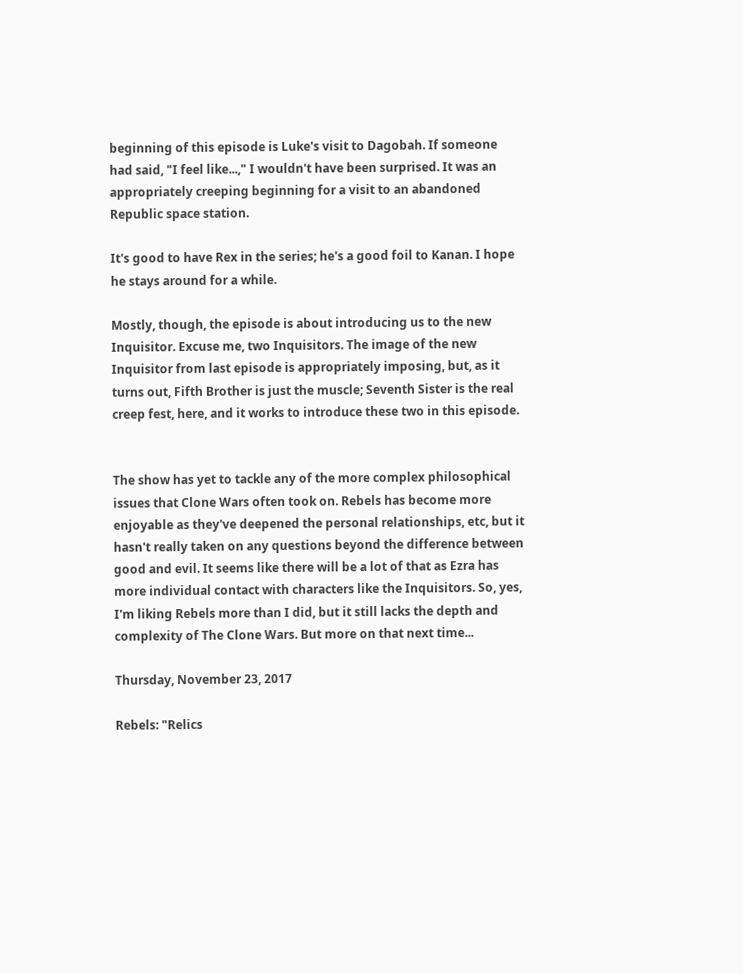beginning of this episode is Luke's visit to Dagobah. If someone had said, "I feel like...," I wouldn't have been surprised. It was an appropriately creeping beginning for a visit to an abandoned Republic space station.

It's good to have Rex in the series; he's a good foil to Kanan. I hope he stays around for a while.

Mostly, though, the episode is about introducing us to the new Inquisitor. Excuse me, two Inquisitors. The image of the new Inquisitor from last episode is appropriately imposing, but, as it turns out, Fifth Brother is just the muscle; Seventh Sister is the real creep fest, here, and it works to introduce these two in this episode.


The show has yet to tackle any of the more complex philosophical issues that Clone Wars often took on. Rebels has become more enjoyable as they've deepened the personal relationships, etc, but it hasn't really taken on any questions beyond the difference between good and evil. It seems like there will be a lot of that as Ezra has more individual contact with characters like the Inquisitors. So, yes, I'm liking Rebels more than I did, but it still lacks the depth and complexity of The Clone Wars. But more on that next time...

Thursday, November 23, 2017

Rebels: "Relics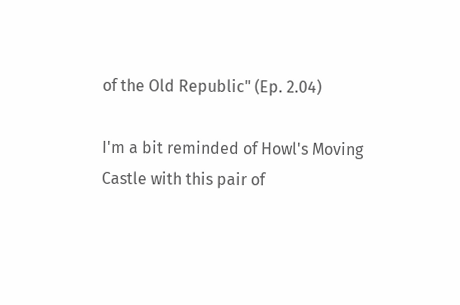of the Old Republic" (Ep. 2.04)

I'm a bit reminded of Howl's Moving Castle with this pair of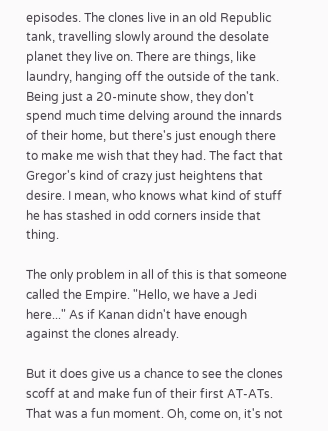episodes. The clones live in an old Republic tank, travelling slowly around the desolate planet they live on. There are things, like laundry, hanging off the outside of the tank. Being just a 20-minute show, they don't spend much time delving around the innards of their home, but there's just enough there to make me wish that they had. The fact that Gregor's kind of crazy just heightens that desire. I mean, who knows what kind of stuff he has stashed in odd corners inside that thing.

The only problem in all of this is that someone called the Empire. "Hello, we have a Jedi here..." As if Kanan didn't have enough against the clones already.

But it does give us a chance to see the clones scoff at and make fun of their first AT-ATs. That was a fun moment. Oh, come on, it's not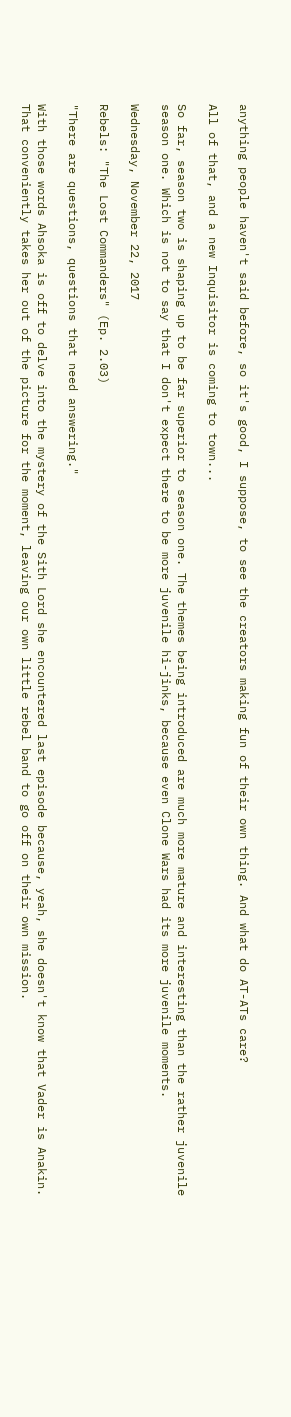anything people haven't said before, so it's good, I suppose, to see the creators making fun of their own thing. And what do AT-ATs care?

All of that, and a new Inquisitor is coming to town...

So far, season two is shaping up to be far superior to season one. The themes being introduced are much more mature and interesting than the rather juvenile season one. Which is not to say that I don't expect there to be more juvenile hi-jinks, because even Clone Wars had its more juvenile moments.

Wednesday, November 22, 2017

Rebels: "The Lost Commanders" (Ep. 2.03)

"There are questions, questions that need answering."

With those words Ahsoka is off to delve into the mystery of the Sith Lord she encountered last episode because, yeah, she doesn't know that Vader is Anakin. That conveniently takes her out of the picture for the moment, leaving our own little rebel band to go off on their own mission.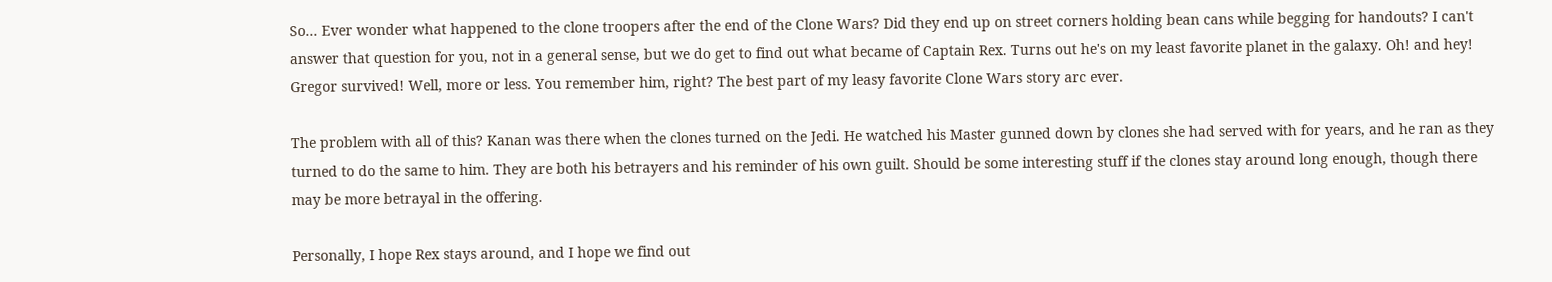So... Ever wonder what happened to the clone troopers after the end of the Clone Wars? Did they end up on street corners holding bean cans while begging for handouts? I can't answer that question for you, not in a general sense, but we do get to find out what became of Captain Rex. Turns out he's on my least favorite planet in the galaxy. Oh! and hey! Gregor survived! Well, more or less. You remember him, right? The best part of my leasy favorite Clone Wars story arc ever.

The problem with all of this? Kanan was there when the clones turned on the Jedi. He watched his Master gunned down by clones she had served with for years, and he ran as they turned to do the same to him. They are both his betrayers and his reminder of his own guilt. Should be some interesting stuff if the clones stay around long enough, though there may be more betrayal in the offering.

Personally, I hope Rex stays around, and I hope we find out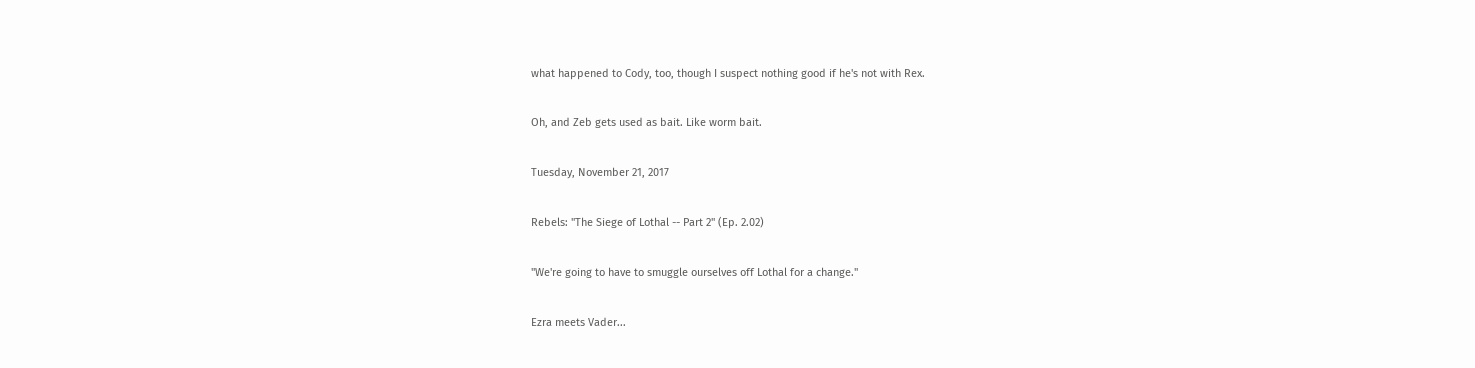what happened to Cody, too, though I suspect nothing good if he's not with Rex.

Oh, and Zeb gets used as bait. Like worm bait.

Tuesday, November 21, 2017

Rebels: "The Siege of Lothal -- Part 2" (Ep. 2.02)

"We're going to have to smuggle ourselves off Lothal for a change."

Ezra meets Vader...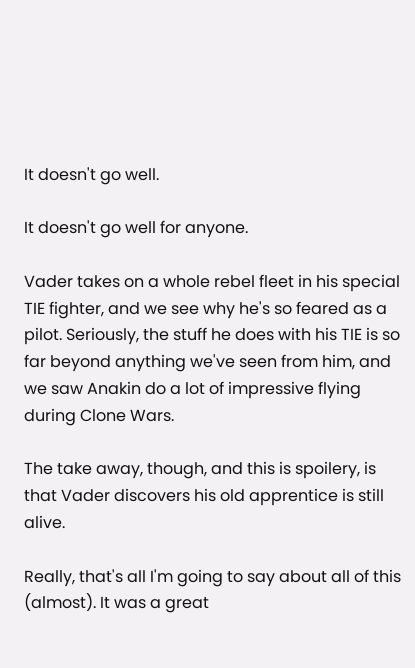It doesn't go well.

It doesn't go well for anyone.

Vader takes on a whole rebel fleet in his special TIE fighter, and we see why he's so feared as a pilot. Seriously, the stuff he does with his TIE is so far beyond anything we've seen from him, and we saw Anakin do a lot of impressive flying during Clone Wars.

The take away, though, and this is spoilery, is that Vader discovers his old apprentice is still alive.

Really, that's all I'm going to say about all of this (almost). It was a great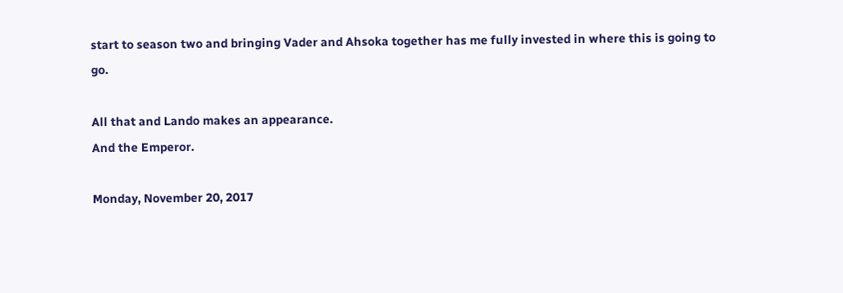start to season two and bringing Vader and Ahsoka together has me fully invested in where this is going to go.

All that and Lando makes an appearance.
And the Emperor.

Monday, November 20, 2017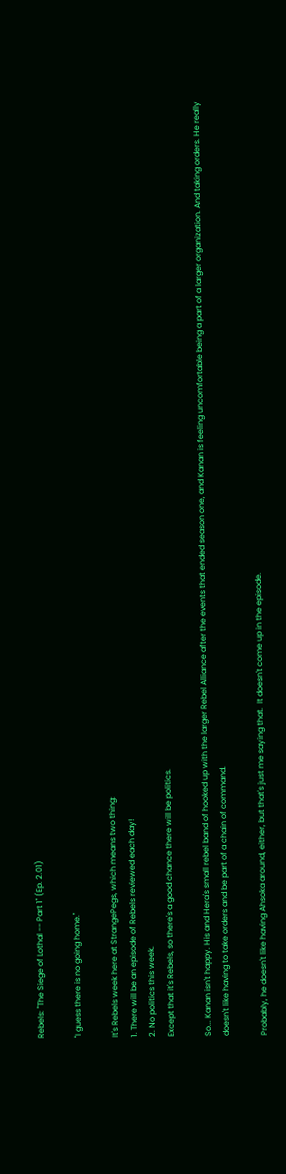Rebels: "The Siege of Lothal -- Part 1" (Ep. 2.01)

"I guess there is no going home."

It's Rebels week here at StrangePegs, which means two thing:
1. There will be an episode of Rebels reviewed each day!
2. No politics this week.
Except that it's Rebels, so there's a good chance there will be politics.

So... Kanan isn't happy. His and Hera's small rebel band of hooked up with the larger Rebel Alliance after the events that ended season one, and Kanan is feeling uncomfortable being a part of a larger organization. And taking orders. He really doesn't like having to take orders and be part of a chain of command.

Probably, he doesn't like having Ahsoka around, either, but that's just me saying that.  It doesn't come up in the episode.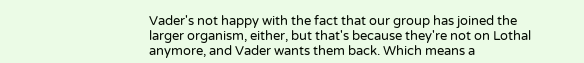Vader's not happy with the fact that our group has joined the larger organism, either, but that's because they're not on Lothal anymore, and Vader wants them back. Which means a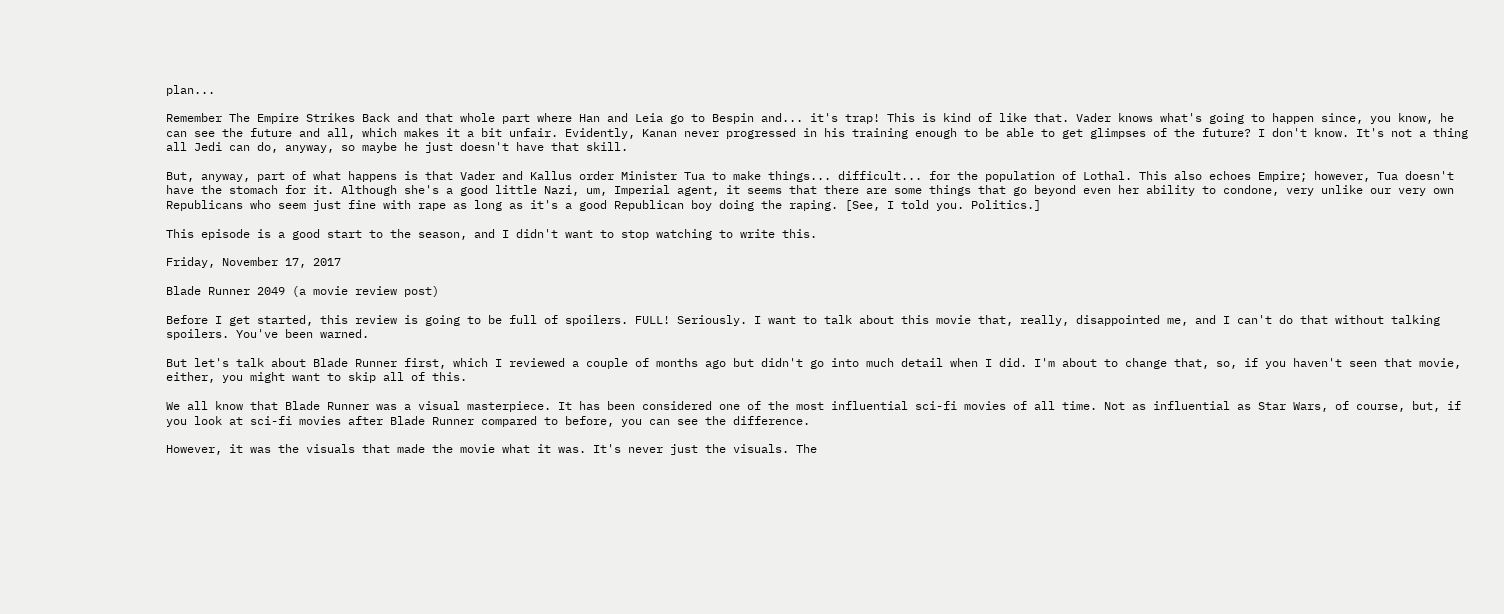plan...

Remember The Empire Strikes Back and that whole part where Han and Leia go to Bespin and... it's trap! This is kind of like that. Vader knows what's going to happen since, you know, he can see the future and all, which makes it a bit unfair. Evidently, Kanan never progressed in his training enough to be able to get glimpses of the future? I don't know. It's not a thing all Jedi can do, anyway, so maybe he just doesn't have that skill.

But, anyway, part of what happens is that Vader and Kallus order Minister Tua to make things... difficult... for the population of Lothal. This also echoes Empire; however, Tua doesn't have the stomach for it. Although she's a good little Nazi, um, Imperial agent, it seems that there are some things that go beyond even her ability to condone, very unlike our very own Republicans who seem just fine with rape as long as it's a good Republican boy doing the raping. [See, I told you. Politics.]

This episode is a good start to the season, and I didn't want to stop watching to write this.

Friday, November 17, 2017

Blade Runner 2049 (a movie review post)

Before I get started, this review is going to be full of spoilers. FULL! Seriously. I want to talk about this movie that, really, disappointed me, and I can't do that without talking spoilers. You've been warned.

But let's talk about Blade Runner first, which I reviewed a couple of months ago but didn't go into much detail when I did. I'm about to change that, so, if you haven't seen that movie, either, you might want to skip all of this.

We all know that Blade Runner was a visual masterpiece. It has been considered one of the most influential sci-fi movies of all time. Not as influential as Star Wars, of course, but, if you look at sci-fi movies after Blade Runner compared to before, you can see the difference.

However, it was the visuals that made the movie what it was. It's never just the visuals. The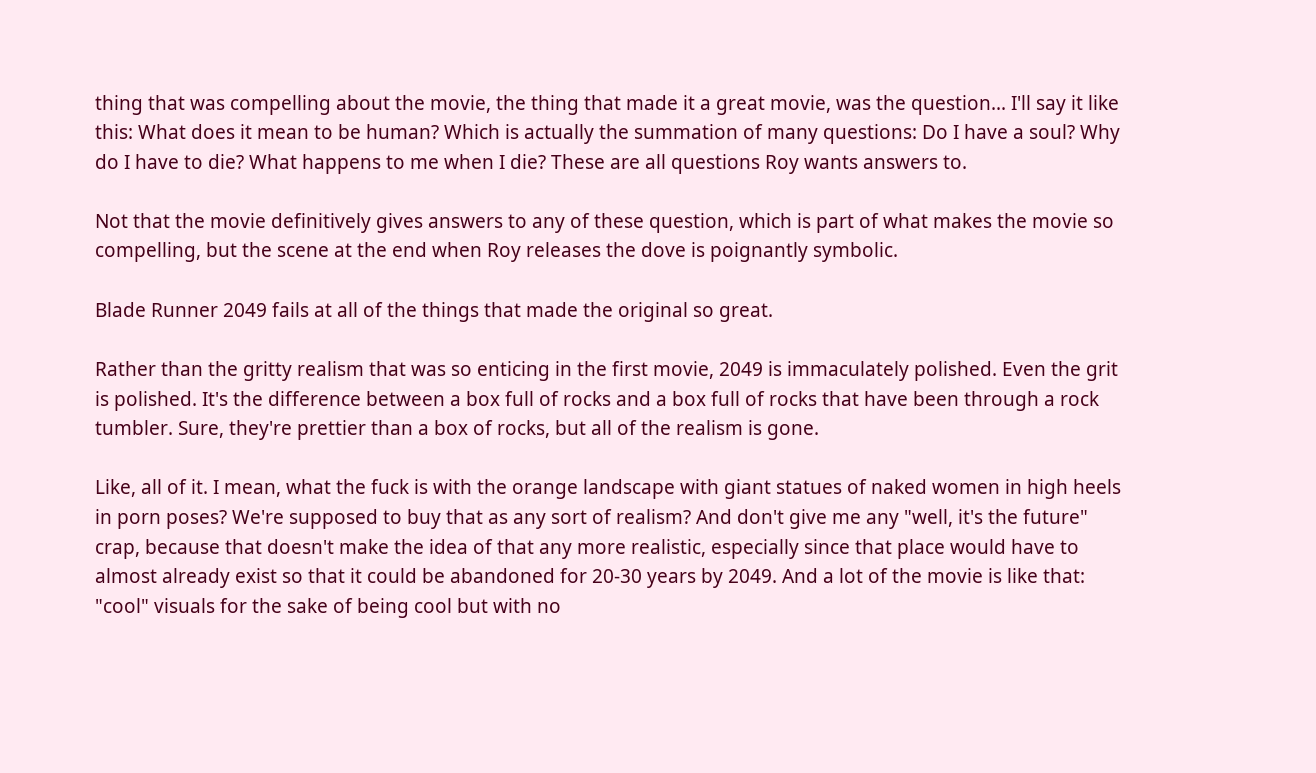thing that was compelling about the movie, the thing that made it a great movie, was the question... I'll say it like this: What does it mean to be human? Which is actually the summation of many questions: Do I have a soul? Why do I have to die? What happens to me when I die? These are all questions Roy wants answers to.

Not that the movie definitively gives answers to any of these question, which is part of what makes the movie so compelling, but the scene at the end when Roy releases the dove is poignantly symbolic.

Blade Runner 2049 fails at all of the things that made the original so great.

Rather than the gritty realism that was so enticing in the first movie, 2049 is immaculately polished. Even the grit is polished. It's the difference between a box full of rocks and a box full of rocks that have been through a rock tumbler. Sure, they're prettier than a box of rocks, but all of the realism is gone.

Like, all of it. I mean, what the fuck is with the orange landscape with giant statues of naked women in high heels in porn poses? We're supposed to buy that as any sort of realism? And don't give me any "well, it's the future" crap, because that doesn't make the idea of that any more realistic, especially since that place would have to almost already exist so that it could be abandoned for 20-30 years by 2049. And a lot of the movie is like that: "cool" visuals for the sake of being cool but with no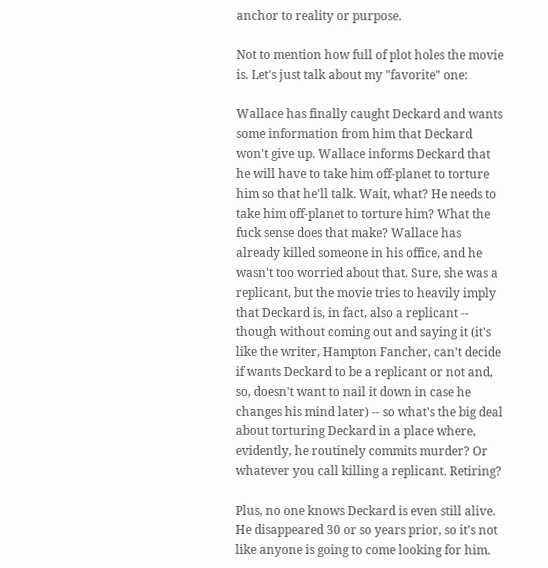anchor to reality or purpose.

Not to mention how full of plot holes the movie is. Let's just talk about my "favorite" one:

Wallace has finally caught Deckard and wants some information from him that Deckard won't give up. Wallace informs Deckard that he will have to take him off-planet to torture him so that he'll talk. Wait, what? He needs to take him off-planet to torture him? What the fuck sense does that make? Wallace has already killed someone in his office, and he wasn't too worried about that. Sure, she was a replicant, but the movie tries to heavily imply that Deckard is, in fact, also a replicant -- though without coming out and saying it (it's like the writer, Hampton Fancher, can't decide if wants Deckard to be a replicant or not and, so, doesn't want to nail it down in case he changes his mind later) -- so what's the big deal about torturing Deckard in a place where, evidently, he routinely commits murder? Or whatever you call killing a replicant. Retiring?

Plus, no one knows Deckard is even still alive. He disappeared 30 or so years prior, so it's not like anyone is going to come looking for him.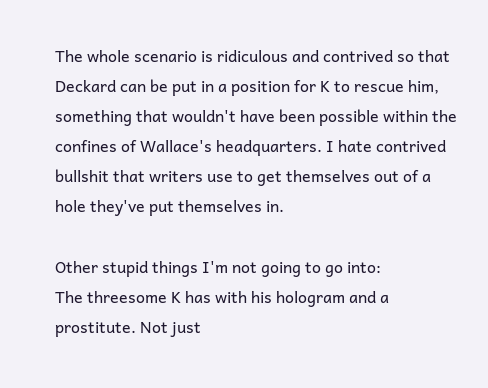The whole scenario is ridiculous and contrived so that Deckard can be put in a position for K to rescue him, something that wouldn't have been possible within the confines of Wallace's headquarters. I hate contrived bullshit that writers use to get themselves out of a hole they've put themselves in.

Other stupid things I'm not going to go into:
The threesome K has with his hologram and a prostitute. Not just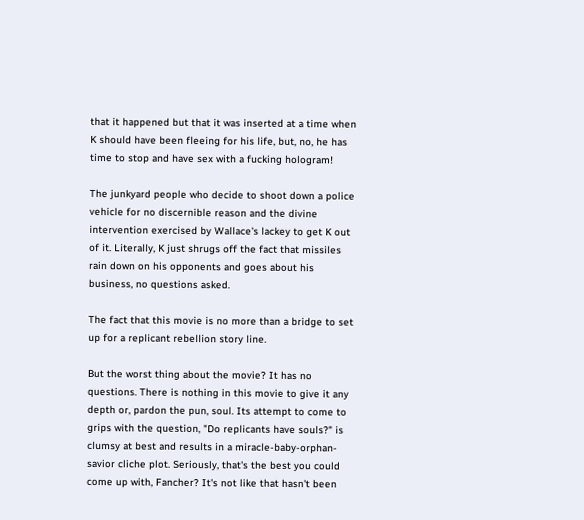that it happened but that it was inserted at a time when K should have been fleeing for his life, but, no, he has time to stop and have sex with a fucking hologram!

The junkyard people who decide to shoot down a police vehicle for no discernible reason and the divine intervention exercised by Wallace's lackey to get K out of it. Literally, K just shrugs off the fact that missiles rain down on his opponents and goes about his business, no questions asked.

The fact that this movie is no more than a bridge to set up for a replicant rebellion story line.

But the worst thing about the movie? It has no questions. There is nothing in this movie to give it any depth or, pardon the pun, soul. Its attempt to come to grips with the question, "Do replicants have souls?" is clumsy at best and results in a miracle-baby-orphan-savior cliche plot. Seriously, that's the best you could come up with, Fancher? It's not like that hasn't been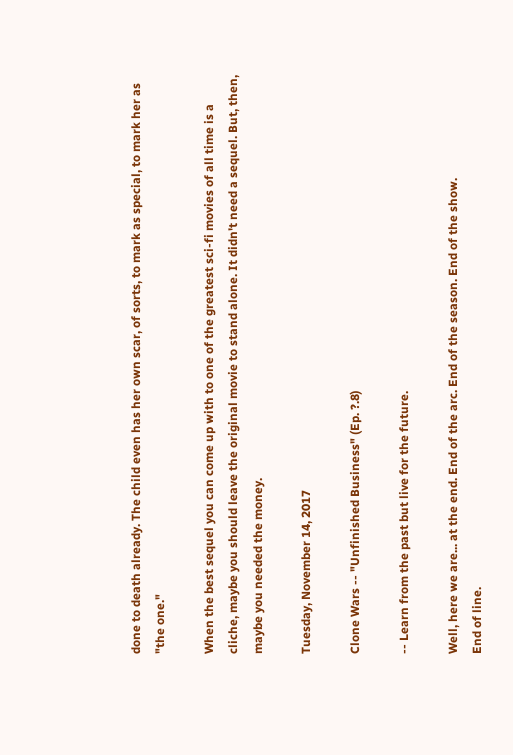done to death already. The child even has her own scar, of sorts, to mark as special, to mark her as "the one."

When the best sequel you can come up with to one of the greatest sci-fi movies of all time is a cliche, maybe you should leave the original movie to stand alone. It didn't need a sequel. But, then, maybe you needed the money.

Tuesday, November 14, 2017

Clone Wars -- "Unfinished Business" (Ep. ?.8)

-- Learn from the past but live for the future.

Well, here we are... at the end. End of the arc. End of the season. End of the show.
End of line.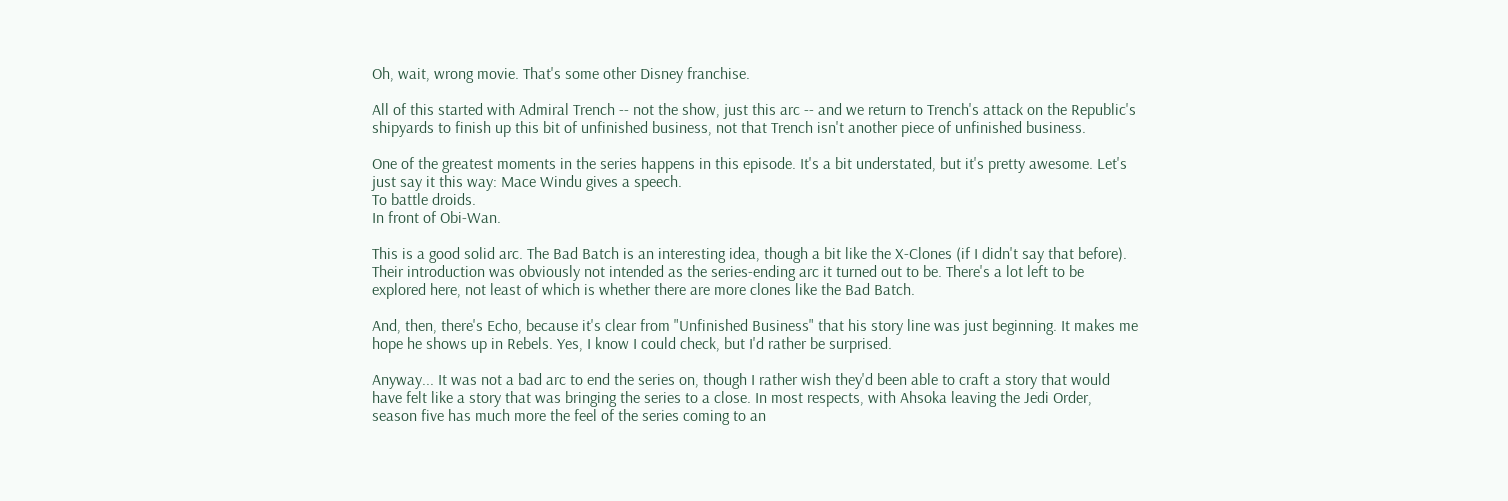Oh, wait, wrong movie. That's some other Disney franchise.

All of this started with Admiral Trench -- not the show, just this arc -- and we return to Trench's attack on the Republic's shipyards to finish up this bit of unfinished business, not that Trench isn't another piece of unfinished business.

One of the greatest moments in the series happens in this episode. It's a bit understated, but it's pretty awesome. Let's just say it this way: Mace Windu gives a speech.
To battle droids.
In front of Obi-Wan.

This is a good solid arc. The Bad Batch is an interesting idea, though a bit like the X-Clones (if I didn't say that before). Their introduction was obviously not intended as the series-ending arc it turned out to be. There's a lot left to be explored here, not least of which is whether there are more clones like the Bad Batch.

And, then, there's Echo, because it's clear from "Unfinished Business" that his story line was just beginning. It makes me hope he shows up in Rebels. Yes, I know I could check, but I'd rather be surprised.

Anyway... It was not a bad arc to end the series on, though I rather wish they'd been able to craft a story that would have felt like a story that was bringing the series to a close. In most respects, with Ahsoka leaving the Jedi Order, season five has much more the feel of the series coming to an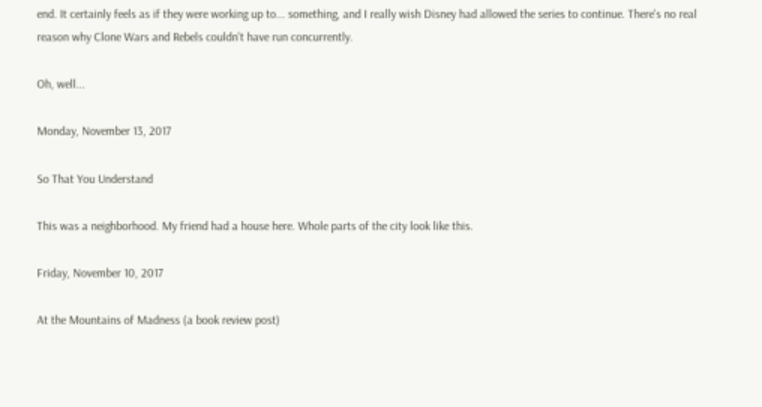end. It certainly feels as if they were working up to... something, and I really wish Disney had allowed the series to continue. There's no real reason why Clone Wars and Rebels couldn't have run concurrently.

Oh, well...

Monday, November 13, 2017

So That You Understand

This was a neighborhood. My friend had a house here. Whole parts of the city look like this.

Friday, November 10, 2017

At the Mountains of Madness (a book review post)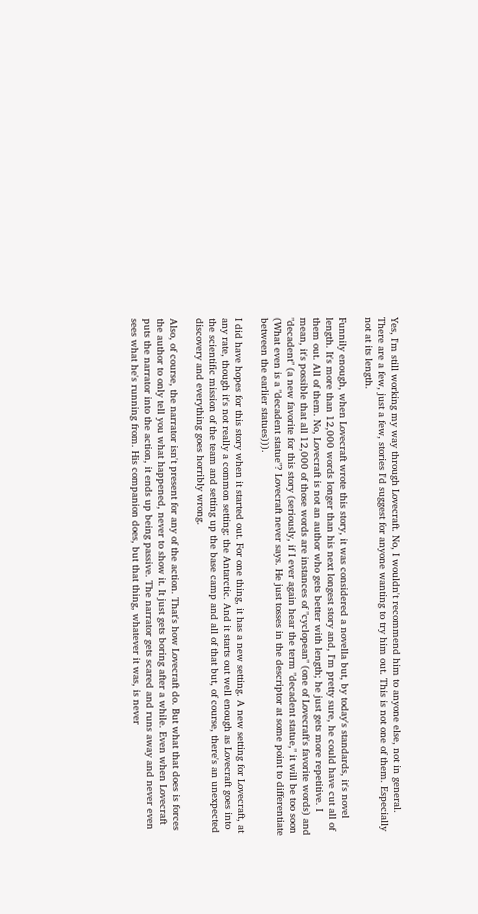Yes, I'm still working my way through Lovecraft. No, I wouldn't recommend him to anyone else, not in general. There are a few, just a few, stories I'd suggest for anyone wanting to try him out. This is not one of them. Especially not at its length.

Funnily enough, when Lovecraft wrote this story, it was considered a novella but, by today's standards, it's novel length. It's more than 12,000 words longer than his next longest story and, I'm pretty sure, he could have cut all of them out. All of them. No, Lovecraft is not an author who gets better with length; he just gets more repetitive. I mean, it's possible that all 12,000 of those words are instances of "cyclopean" (one of Lovecraft's favorite words) and "decadent" (a new favorite for this story (seriously, if I ever again hear the term "decadent statue," it will be too soon (What even is a "decadent statue"? Lovecraft never says. He just tosses in the descriptor at some point to differentiate between the earlier statues))).

I did have hopes for this story when it started out. For one thing, it has a new setting. A new setting for Lovecraft, at any rate, though it's not really a common setting: the Antarctic. And it starts out well enough as Lovecraft goes into the scientific mission of the team and setting up the base camp and all of that but, of course, there's an unexpected discovery and everything goes horribly wrong.

Also, of course, the narrator isn't present for any of the action. That's how Lovecraft do. But what that does is forces the author to only tell you what happened, never to show it. It just gets boring after a while. Even when Lovecraft puts the narrator into the action, it ends up being passive. The narrator gets scared and runs away and never even sees what he's running from. His companion does, but that thing, whatever it was, is never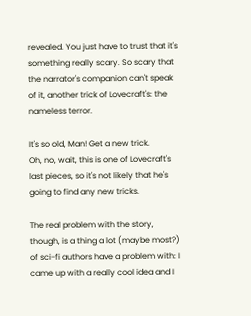revealed. You just have to trust that it's something really scary. So scary that the narrator's companion can't speak of it, another trick of Lovecraft's: the nameless terror.

It's so old, Man! Get a new trick.
Oh, no, wait, this is one of Lovecraft's last pieces, so it's not likely that he's going to find any new tricks.

The real problem with the story, though, is a thing a lot (maybe most?) of sci-fi authors have a problem with: I came up with a really cool idea and I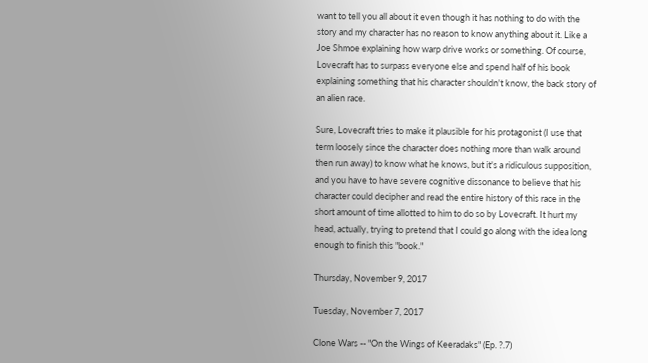want to tell you all about it even though it has nothing to do with the story and my character has no reason to know anything about it. Like a Joe Shmoe explaining how warp drive works or something. Of course, Lovecraft has to surpass everyone else and spend half of his book explaining something that his character shouldn't know, the back story of an alien race.

Sure, Lovecraft tries to make it plausible for his protagonist (I use that term loosely since the character does nothing more than walk around then run away) to know what he knows, but it's a ridiculous supposition, and you have to have severe cognitive dissonance to believe that his character could decipher and read the entire history of this race in the short amount of time allotted to him to do so by Lovecraft. It hurt my head, actually, trying to pretend that I could go along with the idea long enough to finish this "book."

Thursday, November 9, 2017

Tuesday, November 7, 2017

Clone Wars -- "On the Wings of Keeradaks" (Ep. ?.7)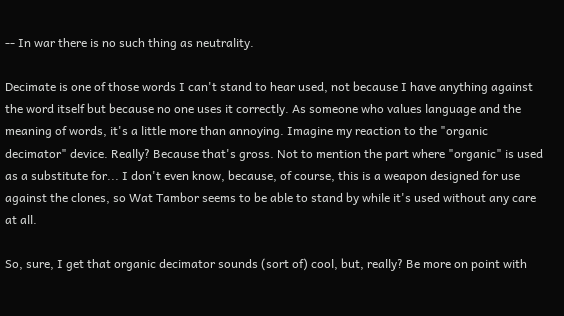-- In war there is no such thing as neutrality.

Decimate is one of those words I can't stand to hear used, not because I have anything against the word itself but because no one uses it correctly. As someone who values language and the meaning of words, it's a little more than annoying. Imagine my reaction to the "organic decimator" device. Really? Because that's gross. Not to mention the part where "organic" is used as a substitute for... I don't even know, because, of course, this is a weapon designed for use against the clones, so Wat Tambor seems to be able to stand by while it's used without any care at all.

So, sure, I get that organic decimator sounds (sort of) cool, but, really? Be more on point with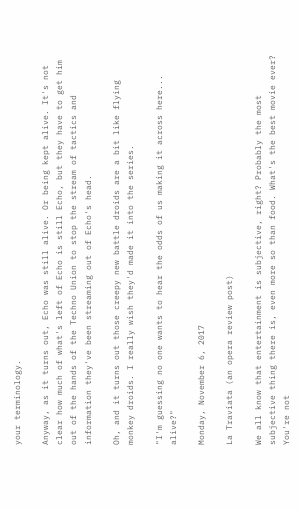your terminology.

Anyway, as it turns out, Echo was still alive. Or being kept alive. It's not clear how much of what's left of Echo is still Echo, but they have to get him out of the hands of the Techno Union to stop the stream of tactics and information they've been streaming out of Echo's head.

Oh, and it turns out those creepy new battle droids are a bit like flying monkey droids. I really wish they'd made it into the series.

"I'm guessing no one wants to hear the odds of us making it across here... alive?"

Monday, November 6, 2017

La Traviata (an opera review post)

We all know that entertainment is subjective, right? Probably the most subjective thing there is, even more so than food. What's the best movie ever? You're not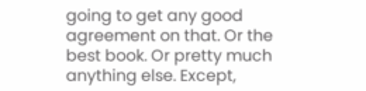going to get any good agreement on that. Or the best book. Or pretty much anything else. Except,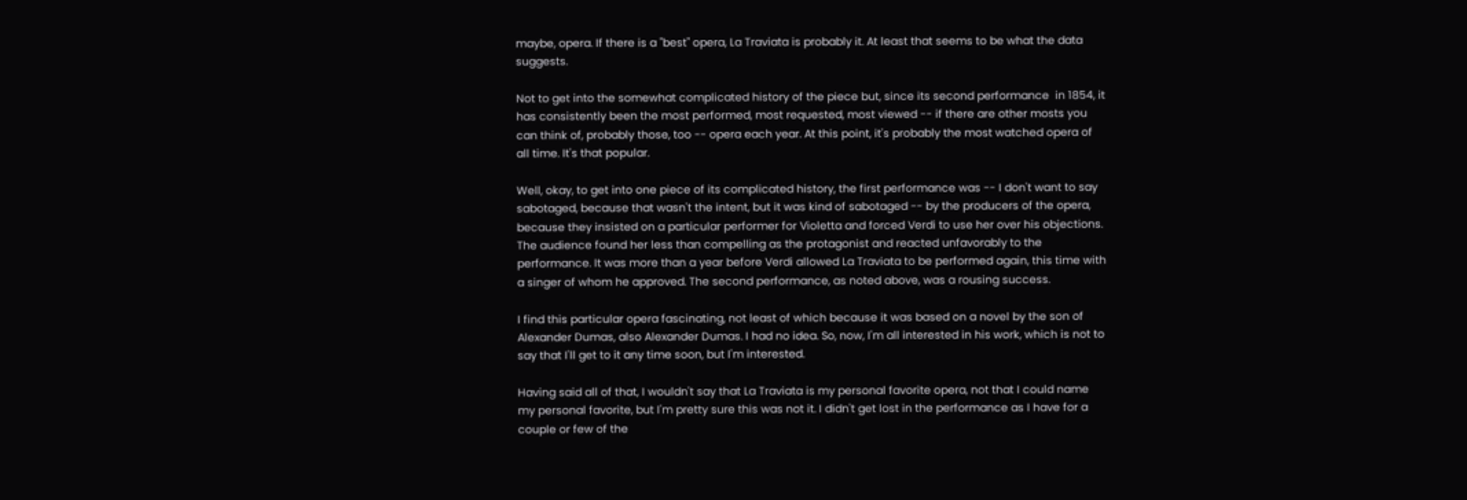maybe, opera. If there is a "best" opera, La Traviata is probably it. At least that seems to be what the data suggests.

Not to get into the somewhat complicated history of the piece but, since its second performance  in 1854, it has consistently been the most performed, most requested, most viewed -- if there are other mosts you can think of, probably those, too -- opera each year. At this point, it's probably the most watched opera of all time. It's that popular.

Well, okay, to get into one piece of its complicated history, the first performance was -- I don't want to say sabotaged, because that wasn't the intent, but it was kind of sabotaged -- by the producers of the opera, because they insisted on a particular performer for Violetta and forced Verdi to use her over his objections. The audience found her less than compelling as the protagonist and reacted unfavorably to the performance. It was more than a year before Verdi allowed La Traviata to be performed again, this time with a singer of whom he approved. The second performance, as noted above, was a rousing success.

I find this particular opera fascinating, not least of which because it was based on a novel by the son of Alexander Dumas, also Alexander Dumas. I had no idea. So, now, I'm all interested in his work, which is not to say that I'll get to it any time soon, but I'm interested.

Having said all of that, I wouldn't say that La Traviata is my personal favorite opera, not that I could name my personal favorite, but I'm pretty sure this was not it. I didn't get lost in the performance as I have for a couple or few of the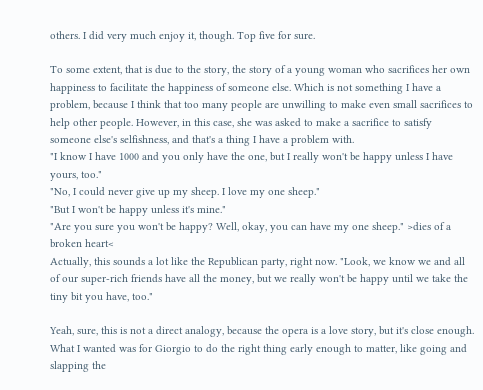others. I did very much enjoy it, though. Top five for sure.

To some extent, that is due to the story, the story of a young woman who sacrifices her own happiness to facilitate the happiness of someone else. Which is not something I have a problem, because I think that too many people are unwilling to make even small sacrifices to help other people. However, in this case, she was asked to make a sacrifice to satisfy someone else's selfishness, and that's a thing I have a problem with.
"I know I have 1000 and you only have the one, but I really won't be happy unless I have yours, too."
"No, I could never give up my sheep. I love my one sheep."
"But I won't be happy unless it's mine."
"Are you sure you won't be happy? Well, okay, you can have my one sheep." >dies of a broken heart<
Actually, this sounds a lot like the Republican party, right now. "Look, we know we and all of our super-rich friends have all the money, but we really won't be happy until we take the tiny bit you have, too."

Yeah, sure, this is not a direct analogy, because the opera is a love story, but it's close enough. What I wanted was for Giorgio to do the right thing early enough to matter, like going and slapping the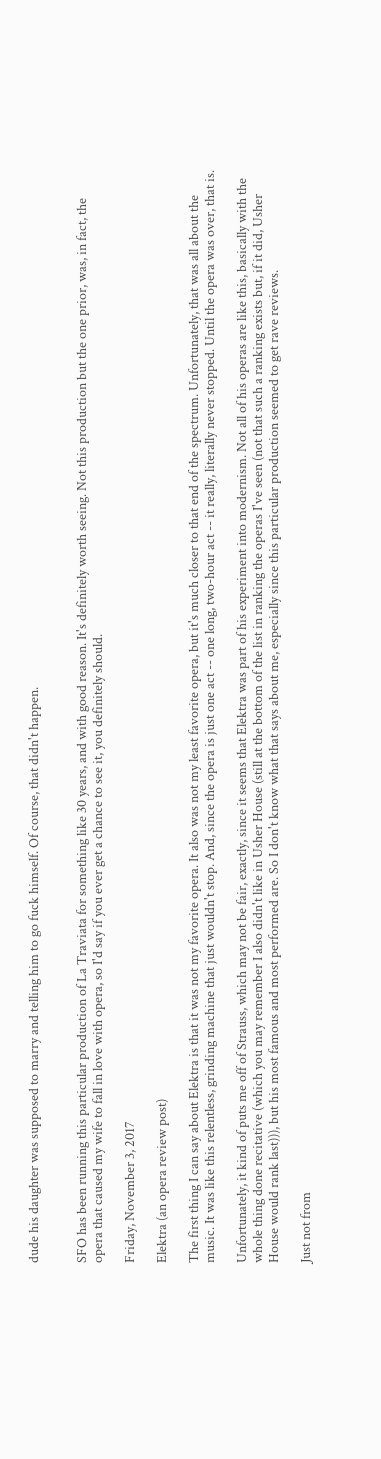dude his daughter was supposed to marry and telling him to go fuck himself. Of course, that didn't happen.


SFO has been running this particular production of La Traviata for something like 30 years, and with good reason. It's definitely worth seeing. Not this production but the one prior, was, in fact, the opera that caused my wife to fall in love with opera, so I'd say if you ever get a chance to see it, you definitely should.

Friday, November 3, 2017

Elektra (an opera review post)

The first thing I can say about Elektra is that it was not my favorite opera. It also was not my least favorite opera, but it's much closer to that end of the spectrum. Unfortunately, that was all about the music. It was like this relentless, grinding machine that just wouldn't stop. And, since the opera is just one act -- one long, two-hour act -- it really, literally never stopped. Until the opera was over, that is.

Unfortunately, it kind of puts me off of Strauss, which may not be fair, exactly, since it seems that Elektra was part of his experiment into modernism. Not all of his operas are like this, basically with the whole thing done recitative (which you may remember I also didn't like in Usher House (still at the bottom of the list in ranking the operas I've seen (not that such a ranking exists but, if it did, Usher House would rank last))), but his most famous and most performed are. So I don't know what that says about me, especially since this particular production seemed to get rave reviews.

Just not from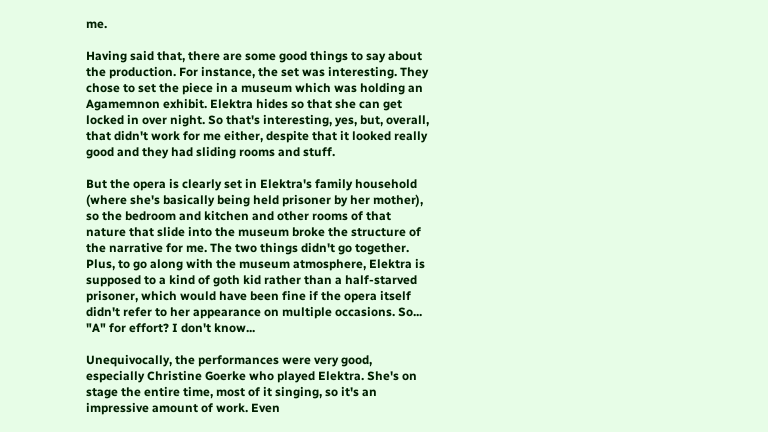me.

Having said that, there are some good things to say about the production. For instance, the set was interesting. They chose to set the piece in a museum which was holding an Agamemnon exhibit. Elektra hides so that she can get locked in over night. So that's interesting, yes, but, overall, that didn't work for me either, despite that it looked really good and they had sliding rooms and stuff.

But the opera is clearly set in Elektra's family household (where she's basically being held prisoner by her mother), so the bedroom and kitchen and other rooms of that nature that slide into the museum broke the structure of the narrative for me. The two things didn't go together. Plus, to go along with the museum atmosphere, Elektra is supposed to a kind of goth kid rather than a half-starved prisoner, which would have been fine if the opera itself didn't refer to her appearance on multiple occasions. So... "A" for effort? I don't know...

Unequivocally, the performances were very good, especially Christine Goerke who played Elektra. She's on stage the entire time, most of it singing, so it's an impressive amount of work. Even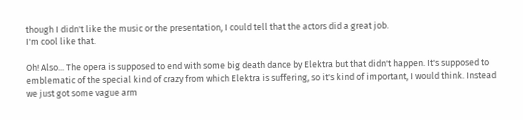though I didn't like the music or the presentation, I could tell that the actors did a great job.
I'm cool like that.

Oh! Also... The opera is supposed to end with some big death dance by Elektra but that didn't happen. It's supposed to emblematic of the special kind of crazy from which Elektra is suffering, so it's kind of important, I would think. Instead we just got some vague arm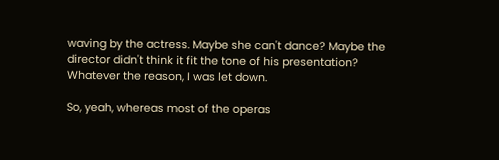waving by the actress. Maybe she can't dance? Maybe the director didn't think it fit the tone of his presentation? Whatever the reason, I was let down.

So, yeah, whereas most of the operas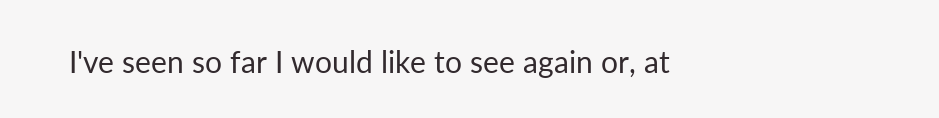I've seen so far I would like to see again or, at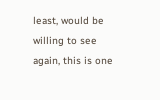least, would be willing to see again, this is one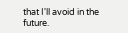that I'll avoid in the future.